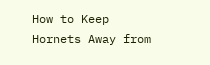How to Keep Hornets Away from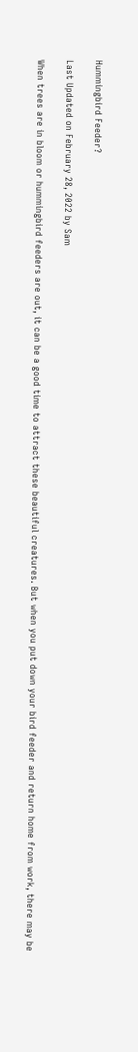Hummingbird Feeder?

Last Updated on February 28, 2022 by Sam

When trees are in bloom or hummingbird feeders are out, it can be a good time to attract these beautiful creatures. But when you put down your bird feeder and return home from work, there may be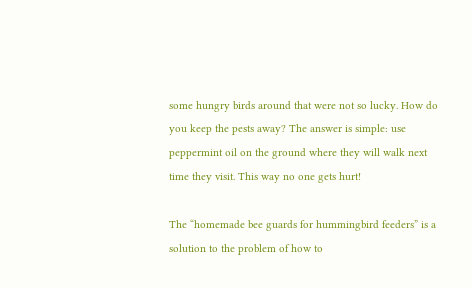some hungry birds around that were not so lucky. How do you keep the pests away? The answer is simple: use peppermint oil on the ground where they will walk next time they visit. This way no one gets hurt!

The “homemade bee guards for hummingbird feeders” is a solution to the problem of how to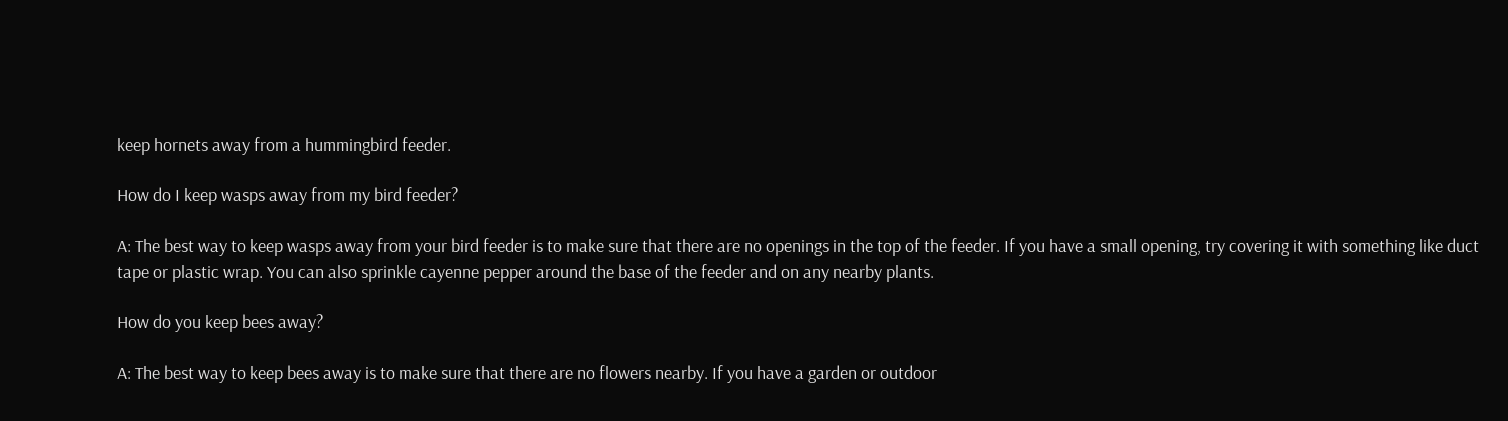keep hornets away from a hummingbird feeder.

How do I keep wasps away from my bird feeder?

A: The best way to keep wasps away from your bird feeder is to make sure that there are no openings in the top of the feeder. If you have a small opening, try covering it with something like duct tape or plastic wrap. You can also sprinkle cayenne pepper around the base of the feeder and on any nearby plants.

How do you keep bees away?

A: The best way to keep bees away is to make sure that there are no flowers nearby. If you have a garden or outdoor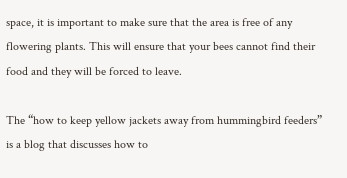space, it is important to make sure that the area is free of any flowering plants. This will ensure that your bees cannot find their food and they will be forced to leave.

The “how to keep yellow jackets away from hummingbird feeders” is a blog that discusses how to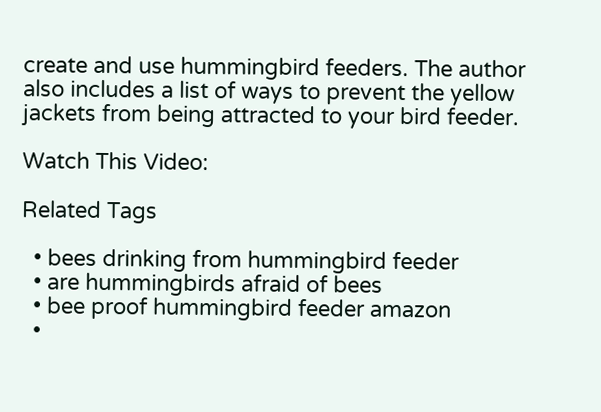create and use hummingbird feeders. The author also includes a list of ways to prevent the yellow jackets from being attracted to your bird feeder.

Watch This Video:

Related Tags

  • bees drinking from hummingbird feeder
  • are hummingbirds afraid of bees
  • bee proof hummingbird feeder amazon
  •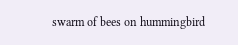swarm of bees on hummingbird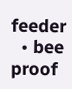feeder
  • bee proof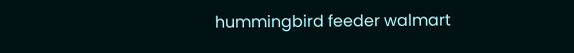hummingbird feeder walmart